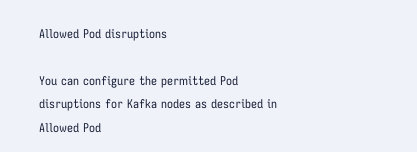Allowed Pod disruptions

You can configure the permitted Pod disruptions for Kafka nodes as described in Allowed Pod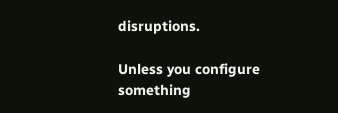disruptions.

Unless you configure something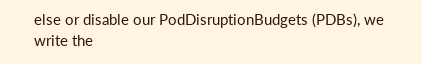else or disable our PodDisruptionBudgets (PDBs), we write the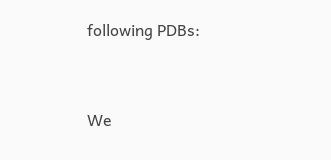following PDBs:


We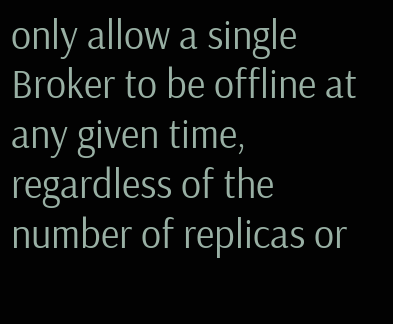only allow a single Broker to be offline at any given time, regardless of the number of replicas or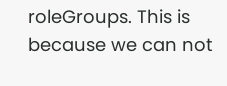roleGroups. This is because we can not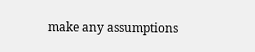make any assumptions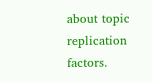about topic replication factors.